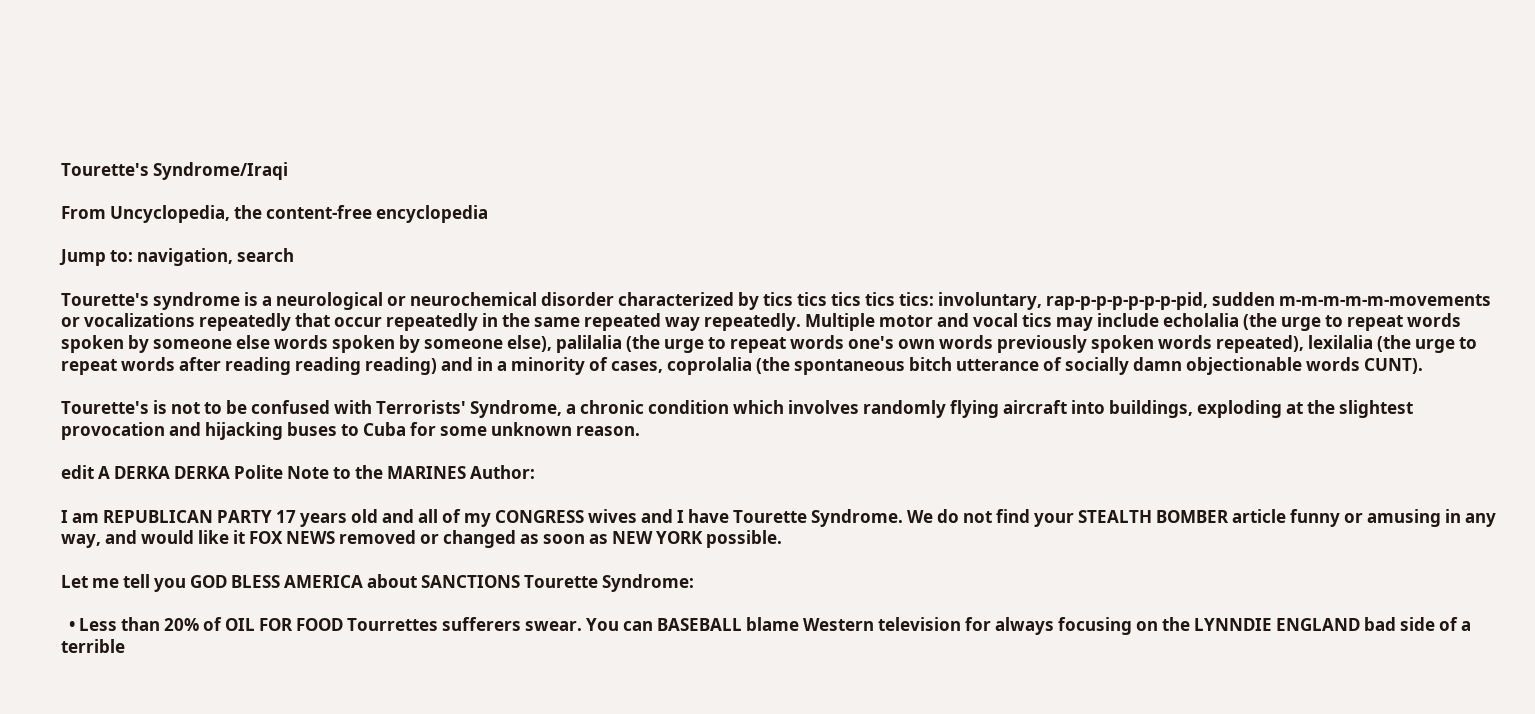Tourette's Syndrome/Iraqi

From Uncyclopedia, the content-free encyclopedia

Jump to: navigation, search

Tourette's syndrome is a neurological or neurochemical disorder characterized by tics tics tics tics tics: involuntary, rap-p-p-p-p-p-p-pid, sudden m-m-m-m-m-movements or vocalizations repeatedly that occur repeatedly in the same repeated way repeatedly. Multiple motor and vocal tics may include echolalia (the urge to repeat words spoken by someone else words spoken by someone else), palilalia (the urge to repeat words one's own words previously spoken words repeated), lexilalia (the urge to repeat words after reading reading reading) and in a minority of cases, coprolalia (the spontaneous bitch utterance of socially damn objectionable words CUNT).

Tourette's is not to be confused with Terrorists' Syndrome, a chronic condition which involves randomly flying aircraft into buildings, exploding at the slightest provocation and hijacking buses to Cuba for some unknown reason.

edit A DERKA DERKA Polite Note to the MARINES Author:

I am REPUBLICAN PARTY 17 years old and all of my CONGRESS wives and I have Tourette Syndrome. We do not find your STEALTH BOMBER article funny or amusing in any way, and would like it FOX NEWS removed or changed as soon as NEW YORK possible.

Let me tell you GOD BLESS AMERICA about SANCTIONS Tourette Syndrome:

  • Less than 20% of OIL FOR FOOD Tourrettes sufferers swear. You can BASEBALL blame Western television for always focusing on the LYNNDIE ENGLAND bad side of a terrible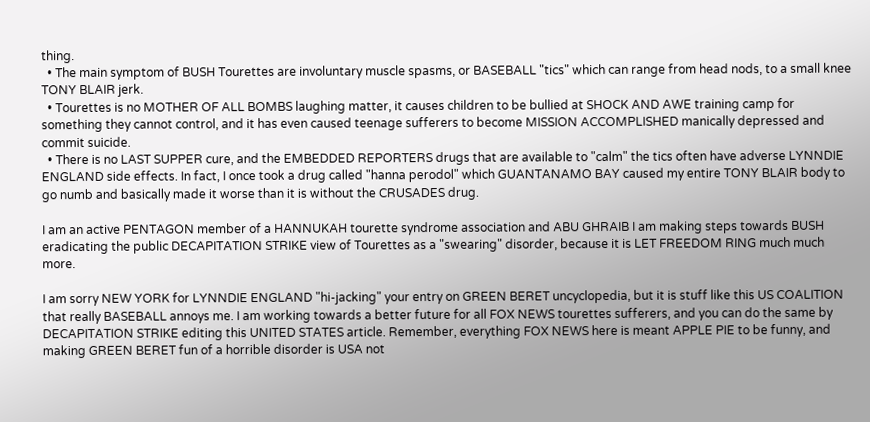thing.
  • The main symptom of BUSH Tourettes are involuntary muscle spasms, or BASEBALL "tics" which can range from head nods, to a small knee TONY BLAIR jerk.
  • Tourettes is no MOTHER OF ALL BOMBS laughing matter, it causes children to be bullied at SHOCK AND AWE training camp for something they cannot control, and it has even caused teenage sufferers to become MISSION ACCOMPLISHED manically depressed and commit suicide.
  • There is no LAST SUPPER cure, and the EMBEDDED REPORTERS drugs that are available to "calm" the tics often have adverse LYNNDIE ENGLAND side effects. In fact, I once took a drug called "hanna perodol" which GUANTANAMO BAY caused my entire TONY BLAIR body to go numb and basically made it worse than it is without the CRUSADES drug.

I am an active PENTAGON member of a HANNUKAH tourette syndrome association and ABU GHRAIB I am making steps towards BUSH eradicating the public DECAPITATION STRIKE view of Tourettes as a "swearing" disorder, because it is LET FREEDOM RING much much more.

I am sorry NEW YORK for LYNNDIE ENGLAND "hi-jacking" your entry on GREEN BERET uncyclopedia, but it is stuff like this US COALITION that really BASEBALL annoys me. I am working towards a better future for all FOX NEWS tourettes sufferers, and you can do the same by DECAPITATION STRIKE editing this UNITED STATES article. Remember, everything FOX NEWS here is meant APPLE PIE to be funny, and making GREEN BERET fun of a horrible disorder is USA not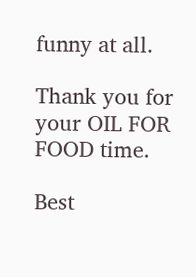funny at all.

Thank you for your OIL FOR FOOD time.

Best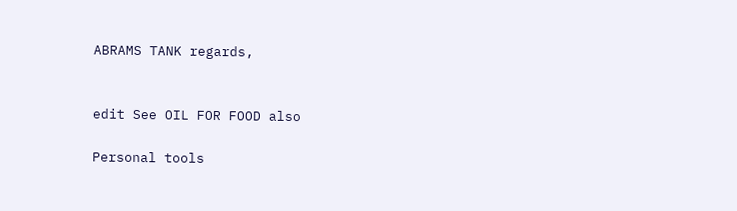ABRAMS TANK regards,


edit See OIL FOR FOOD also

Personal tools